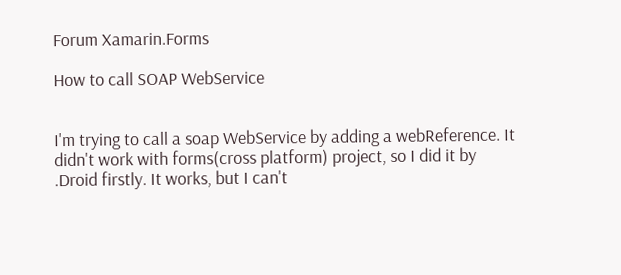Forum Xamarin.Forms

How to call SOAP WebService


I'm trying to call a soap WebService by adding a webReference. It didn't work with forms(cross platform) project, so I did it by .Droid firstly. It works, but I can't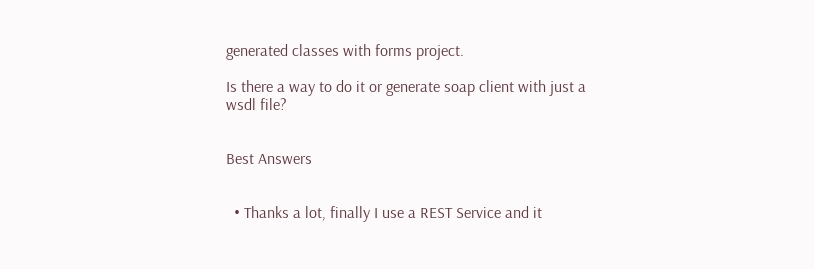generated classes with forms project.

Is there a way to do it or generate soap client with just a wsdl file?


Best Answers


  • Thanks a lot, finally I use a REST Service and it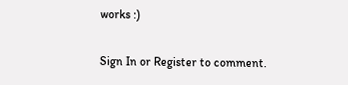works :)

Sign In or Register to comment.